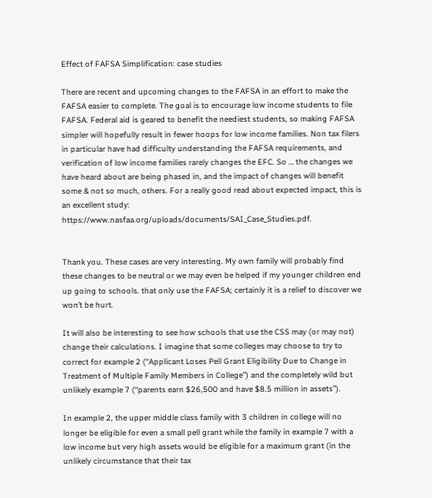Effect of FAFSA Simplification: case studies

There are recent and upcoming changes to the FAFSA in an effort to make the FAFSA easier to complete. The goal is to encourage low income students to file FAFSA. Federal aid is geared to benefit the neediest students, so making FAFSA simpler will hopefully result in fewer hoops for low income families. Non tax filers in particular have had difficulty understanding the FAFSA requirements, and verification of low income families rarely changes the EFC. So … the changes we have heard about are being phased in, and the impact of changes will benefit some & not so much, others. For a really good read about expected impact, this is an excellent study: https://www.nasfaa.org/uploads/documents/SAI_Case_Studies.pdf.


Thank you. These cases are very interesting. My own family will probably find these changes to be neutral or we may even be helped if my younger children end up going to schools. that only use the FAFSA; certainly it is a relief to discover we won’t be hurt.

It will also be interesting to see how schools that use the CSS may (or may not) change their calculations. I imagine that some colleges may choose to try to correct for example 2 (“Applicant Loses Pell Grant Eligibility Due to Change in Treatment of Multiple Family Members in College”) and the completely wild but unlikely example 7 (“parents earn $26,500 and have $8.5 million in assets”).

In example 2, the upper middle class family with 3 children in college will no longer be eligible for even a small pell grant while the family in example 7 with a low income but very high assets would be eligible for a maximum grant (in the unlikely circumstance that their tax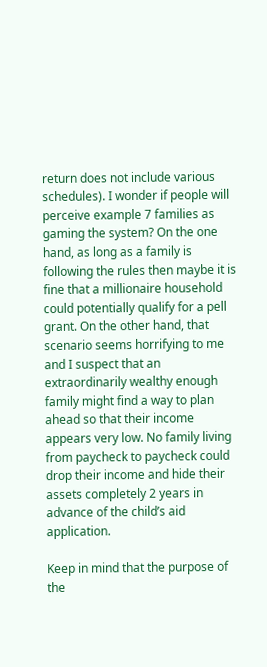return does not include various schedules). I wonder if people will perceive example 7 families as gaming the system? On the one hand, as long as a family is following the rules then maybe it is fine that a millionaire household could potentially qualify for a pell grant. On the other hand, that scenario seems horrifying to me and I suspect that an extraordinarily wealthy enough family might find a way to plan ahead so that their income appears very low. No family living from paycheck to paycheck could drop their income and hide their assets completely 2 years in advance of the child’s aid application.

Keep in mind that the purpose of the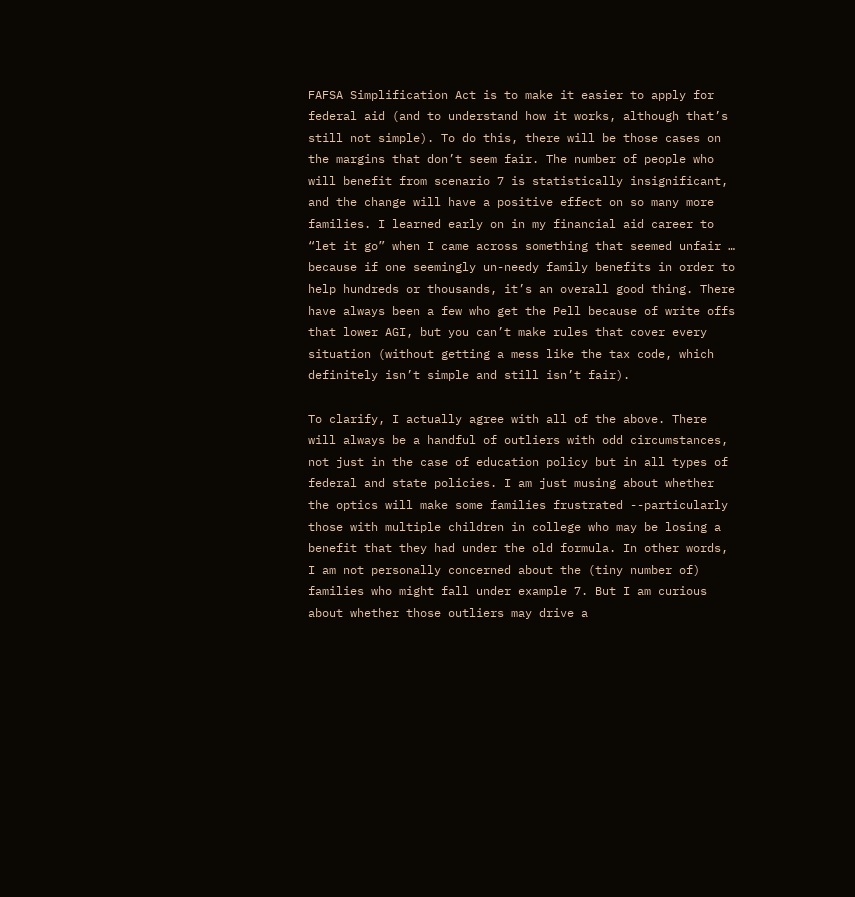FAFSA Simplification Act is to make it easier to apply for federal aid (and to understand how it works, although that’s still not simple). To do this, there will be those cases on the margins that don’t seem fair. The number of people who will benefit from scenario 7 is statistically insignificant, and the change will have a positive effect on so many more families. I learned early on in my financial aid career to “let it go” when I came across something that seemed unfair … because if one seemingly un-needy family benefits in order to help hundreds or thousands, it’s an overall good thing. There have always been a few who get the Pell because of write offs that lower AGI, but you can’t make rules that cover every situation (without getting a mess like the tax code, which definitely isn’t simple and still isn’t fair).

To clarify, I actually agree with all of the above. There will always be a handful of outliers with odd circumstances, not just in the case of education policy but in all types of federal and state policies. I am just musing about whether the optics will make some families frustrated --particularly those with multiple children in college who may be losing a benefit that they had under the old formula. In other words, I am not personally concerned about the (tiny number of) families who might fall under example 7. But I am curious about whether those outliers may drive a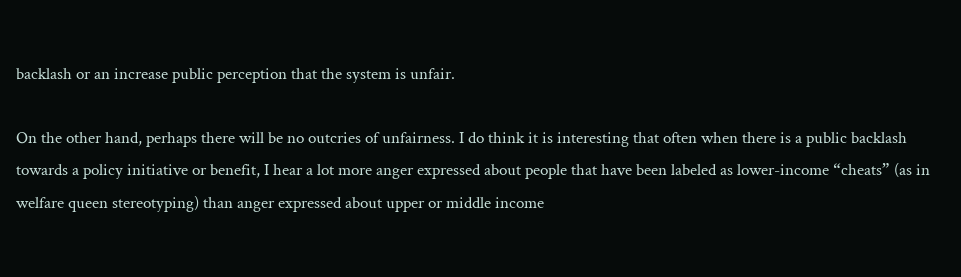backlash or an increase public perception that the system is unfair.

On the other hand, perhaps there will be no outcries of unfairness. I do think it is interesting that often when there is a public backlash towards a policy initiative or benefit, I hear a lot more anger expressed about people that have been labeled as lower-income “cheats” (as in welfare queen stereotyping) than anger expressed about upper or middle income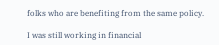folks who are benefiting from the same policy.

I was still working in financial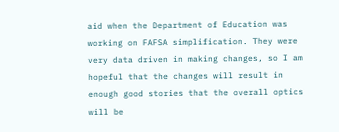aid when the Department of Education was working on FAFSA simplification. They were very data driven in making changes, so I am hopeful that the changes will result in enough good stories that the overall optics will be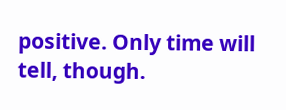positive. Only time will tell, though.